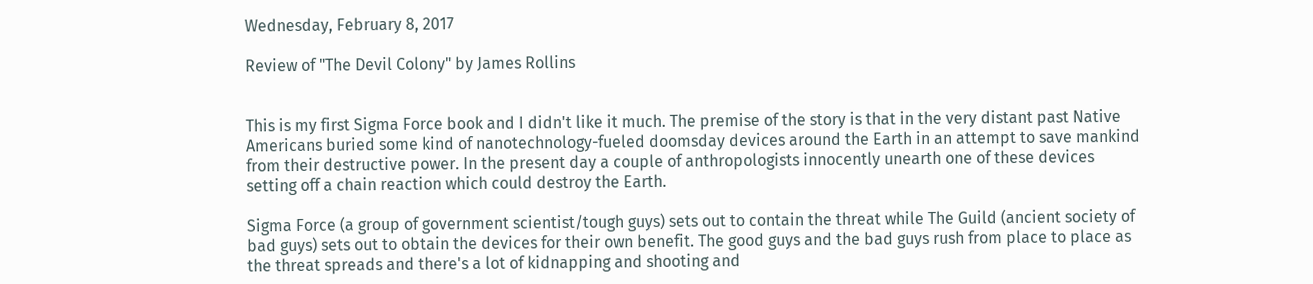Wednesday, February 8, 2017

Review of "The Devil Colony" by James Rollins


This is my first Sigma Force book and I didn't like it much. The premise of the story is that in the very distant past Native Americans buried some kind of nanotechnology-fueled doomsday devices around the Earth in an attempt to save mankind from their destructive power. In the present day a couple of anthropologists innocently unearth one of these devices setting off a chain reaction which could destroy the Earth.

Sigma Force (a group of government scientist/tough guys) sets out to contain the threat while The Guild (ancient society of bad guys) sets out to obtain the devices for their own benefit. The good guys and the bad guys rush from place to place as the threat spreads and there's a lot of kidnapping and shooting and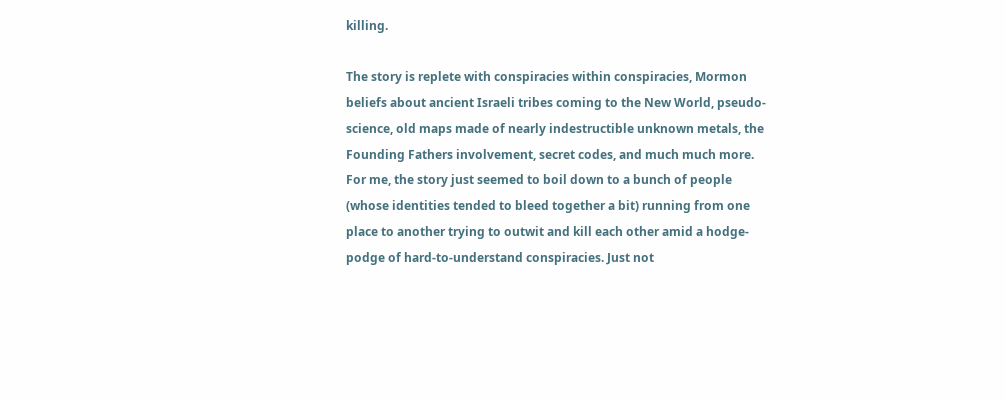killing.

The story is replete with conspiracies within conspiracies, Mormon beliefs about ancient Israeli tribes coming to the New World, pseudo-science, old maps made of nearly indestructible unknown metals, the Founding Fathers involvement, secret codes, and much much more. For me, the story just seemed to boil down to a bunch of people (whose identities tended to bleed together a bit) running from one place to another trying to outwit and kill each other amid a hodge-podge of hard-to-understand conspiracies. Just not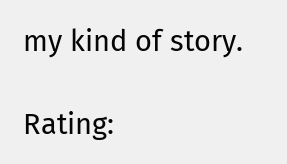my kind of story.

Rating: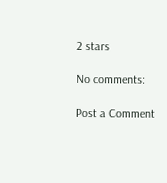2 stars

No comments:

Post a Comment